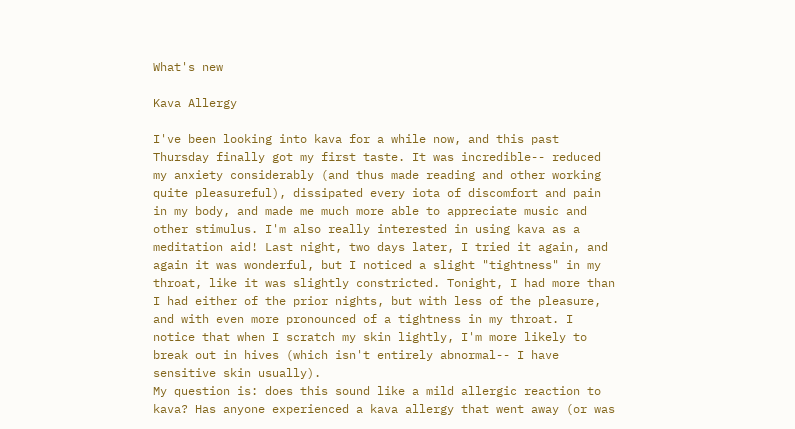What's new

Kava Allergy

I've been looking into kava for a while now, and this past Thursday finally got my first taste. It was incredible-- reduced my anxiety considerably (and thus made reading and other working quite pleasureful), dissipated every iota of discomfort and pain in my body, and made me much more able to appreciate music and other stimulus. I'm also really interested in using kava as a meditation aid! Last night, two days later, I tried it again, and again it was wonderful, but I noticed a slight "tightness" in my throat, like it was slightly constricted. Tonight, I had more than I had either of the prior nights, but with less of the pleasure, and with even more pronounced of a tightness in my throat. I notice that when I scratch my skin lightly, I'm more likely to break out in hives (which isn't entirely abnormal-- I have sensitive skin usually).
My question is: does this sound like a mild allergic reaction to kava? Has anyone experienced a kava allergy that went away (or was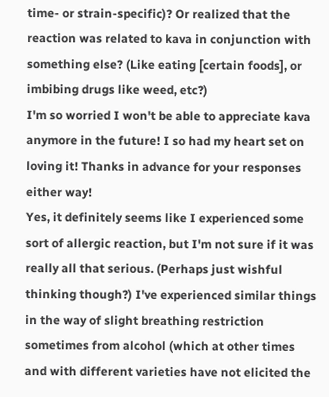time- or strain-specific)? Or realized that the reaction was related to kava in conjunction with something else? (Like eating [certain foods], or imbibing drugs like weed, etc?)
I'm so worried I won't be able to appreciate kava anymore in the future! I so had my heart set on loving it! Thanks in advance for your responses either way!
Yes, it definitely seems like I experienced some sort of allergic reaction, but I'm not sure if it was really all that serious. (Perhaps just wishful thinking though?) I've experienced similar things in the way of slight breathing restriction sometimes from alcohol (which at other times and with different varieties have not elicited the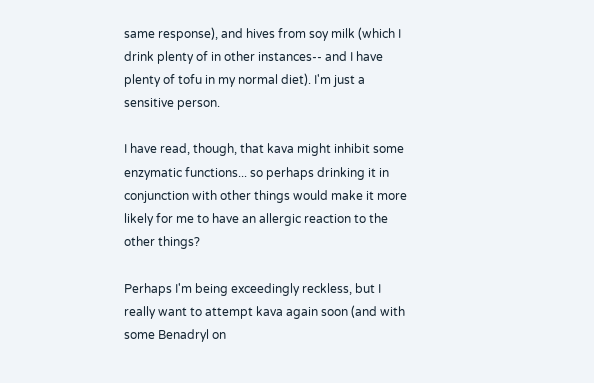same response), and hives from soy milk (which I drink plenty of in other instances-- and I have plenty of tofu in my normal diet). I'm just a sensitive person.

I have read, though, that kava might inhibit some enzymatic functions... so perhaps drinking it in conjunction with other things would make it more likely for me to have an allergic reaction to the other things?

Perhaps I'm being exceedingly reckless, but I really want to attempt kava again soon (and with some Benadryl on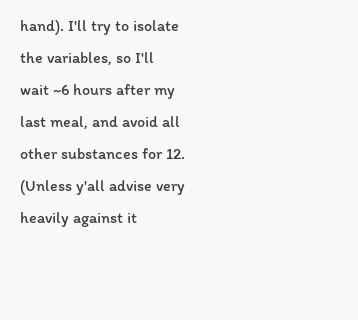hand). I'll try to isolate the variables, so I'll wait ~6 hours after my last meal, and avoid all other substances for 12. (Unless y'all advise very heavily against it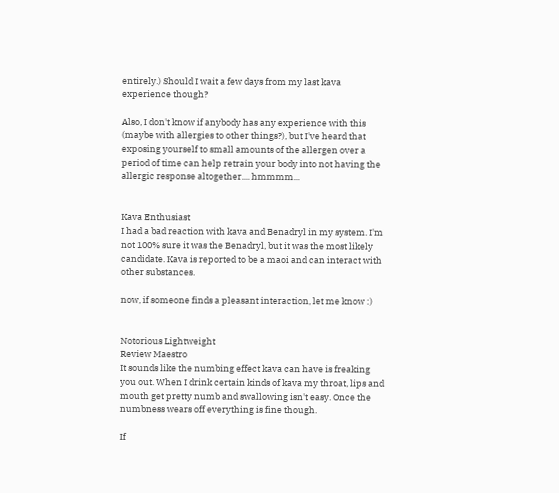entirely.) Should I wait a few days from my last kava experience though?

Also, I don't know if anybody has any experience with this (maybe with allergies to other things?), but I've heard that exposing yourself to small amounts of the allergen over a period of time can help retrain your body into not having the allergic response altogether.... hmmmm...


Kava Enthusiast
I had a bad reaction with kava and Benadryl in my system. I'm not 100% sure it was the Benadryl, but it was the most likely candidate. Kava is reported to be a maoi and can interact with other substances.

now, if someone finds a pleasant interaction, let me know :)


Notorious Lightweight
Review Maestro
It sounds like the numbing effect kava can have is freaking you out. When I drink certain kinds of kava my throat, lips and mouth get pretty numb and swallowing isn't easy. Once the numbness wears off everything is fine though.

If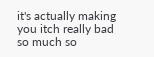it's actually making you itch really bad so much so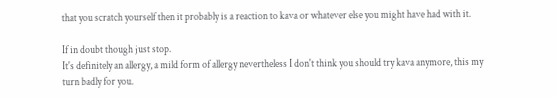that you scratch yourself then it probably is a reaction to kava or whatever else you might have had with it.

If in doubt though just stop.
It's definitely an allergy, a mild form of allergy nevertheless I don't think you should try kava anymore, this my turn badly for you.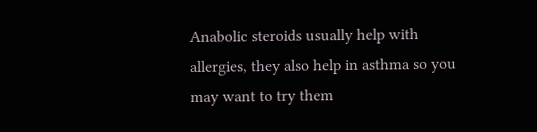Anabolic steroids usually help with allergies, they also help in asthma so you may want to try them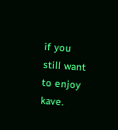if you still want to enjoy kave.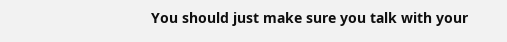You should just make sure you talk with your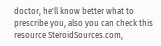doctor, he'll know better what to prescribe you, also you can check this resource SteroidSources.com,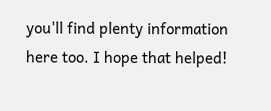you'll find plenty information here too. I hope that helped!